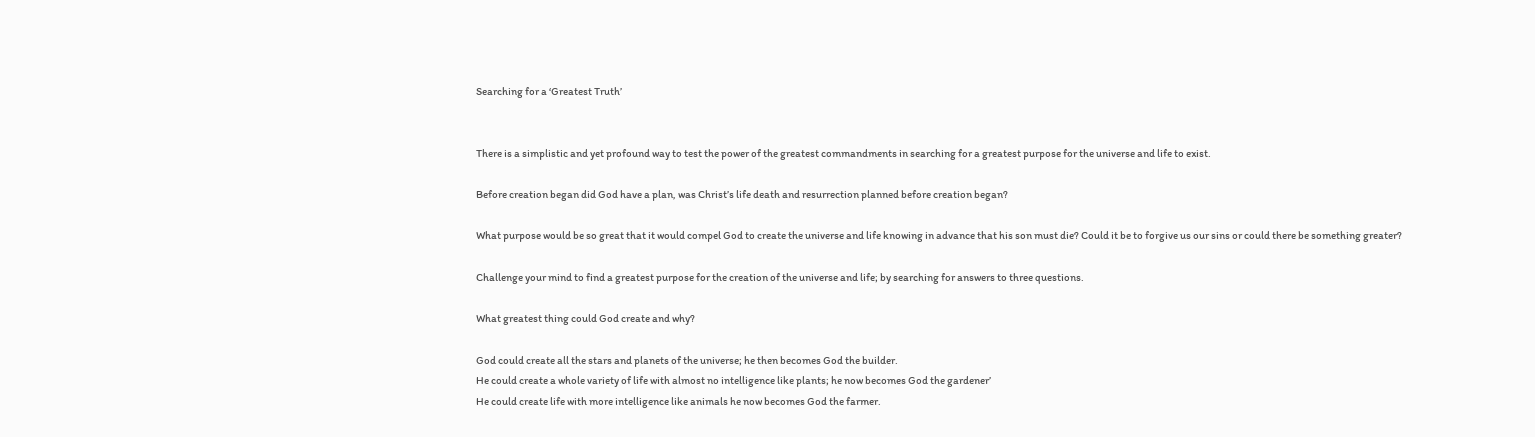Searching for a ‘Greatest Truth’


There is a simplistic and yet profound way to test the power of the greatest commandments in searching for a greatest purpose for the universe and life to exist.

Before creation began did God have a plan, was Christ’s life death and resurrection planned before creation began?

What purpose would be so great that it would compel God to create the universe and life knowing in advance that his son must die? Could it be to forgive us our sins or could there be something greater?

Challenge your mind to find a greatest purpose for the creation of the universe and life; by searching for answers to three questions.

What greatest thing could God create and why?

God could create all the stars and planets of the universe; he then becomes God the builder.
He could create a whole variety of life with almost no intelligence like plants; he now becomes God the gardener’
He could create life with more intelligence like animals he now becomes God the farmer.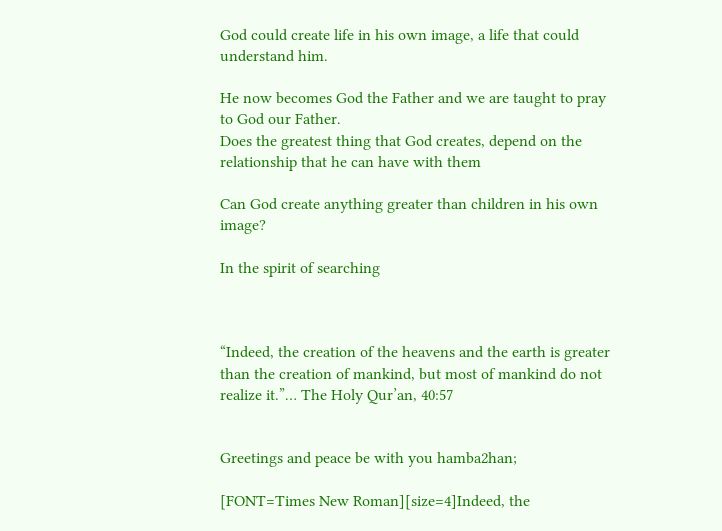God could create life in his own image, a life that could understand him.

He now becomes God the Father and we are taught to pray to God our Father.
Does the greatest thing that God creates, depend on the relationship that he can have with them

Can God create anything greater than children in his own image?

In the spirit of searching



“Indeed, the creation of the heavens and the earth is greater than the creation of mankind, but most of mankind do not realize it.”… The Holy Qur’an, 40:57


Greetings and peace be with you hamba2han;

[FONT=Times New Roman][size=4]Indeed, the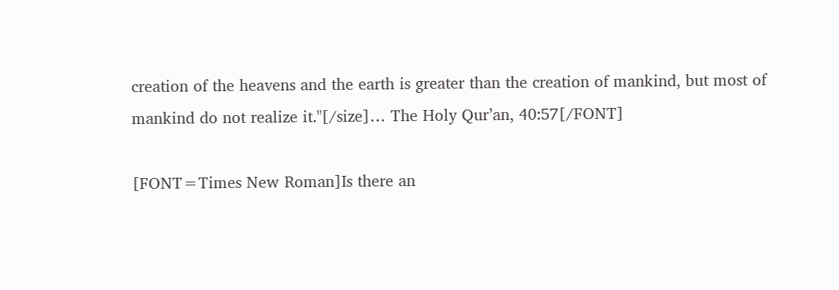creation of the heavens and the earth is greater than the creation of mankind, but most of mankind do not realize it."[/size]… The Holy Qur’an, 40:57[/FONT]

[FONT=Times New Roman]Is there an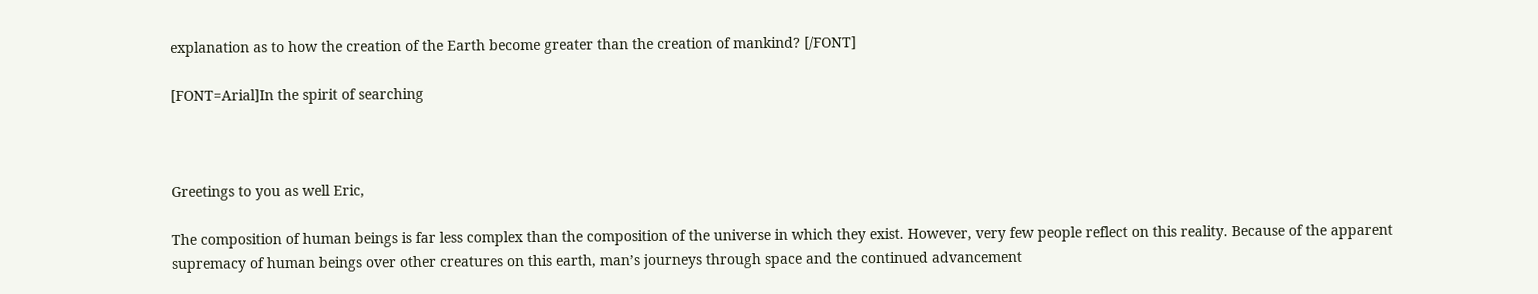explanation as to how the creation of the Earth become greater than the creation of mankind? [/FONT]

[FONT=Arial]In the spirit of searching



Greetings to you as well Eric,

The composition of human beings is far less complex than the composition of the universe in which they exist. However, very few people reflect on this reality. Because of the apparent supremacy of human beings over other creatures on this earth, man’s journeys through space and the continued advancement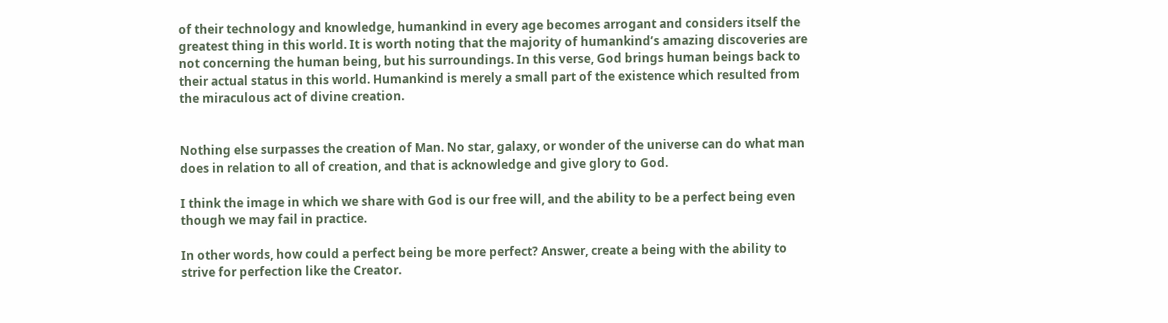of their technology and knowledge, humankind in every age becomes arrogant and considers itself the greatest thing in this world. It is worth noting that the majority of humankind’s amazing discoveries are not concerning the human being, but his surroundings. In this verse, God brings human beings back to their actual status in this world. Humankind is merely a small part of the existence which resulted from the miraculous act of divine creation.


Nothing else surpasses the creation of Man. No star, galaxy, or wonder of the universe can do what man does in relation to all of creation, and that is acknowledge and give glory to God.

I think the image in which we share with God is our free will, and the ability to be a perfect being even though we may fail in practice.

In other words, how could a perfect being be more perfect? Answer, create a being with the ability to strive for perfection like the Creator.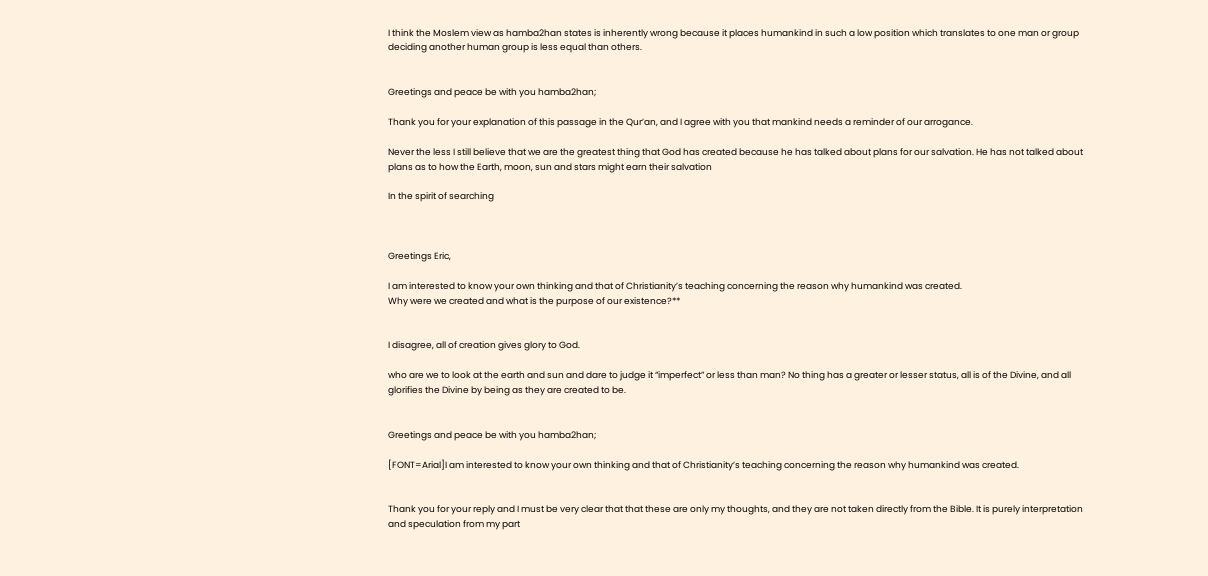I think the Moslem view as hamba2han states is inherently wrong because it places humankind in such a low position which translates to one man or group deciding another human group is less equal than others.


Greetings and peace be with you hamba2han;

Thank you for your explanation of this passage in the Qur’an, and I agree with you that mankind needs a reminder of our arrogance.

Never the less I still believe that we are the greatest thing that God has created because he has talked about plans for our salvation. He has not talked about plans as to how the Earth, moon, sun and stars might earn their salvation

In the spirit of searching



Greetings Eric,

I am interested to know your own thinking and that of Christianity’s teaching concerning the reason why humankind was created.
Why were we created and what is the purpose of our existence?**


I disagree, all of creation gives glory to God.

who are we to look at the earth and sun and dare to judge it “imperfect” or less than man? No thing has a greater or lesser status, all is of the Divine, and all glorifies the Divine by being as they are created to be.


Greetings and peace be with you hamba2han;

[FONT=Arial]I am interested to know your own thinking and that of Christianity’s teaching concerning the reason why humankind was created.


Thank you for your reply and I must be very clear that that these are only my thoughts, and they are not taken directly from the Bible. It is purely interpretation and speculation from my part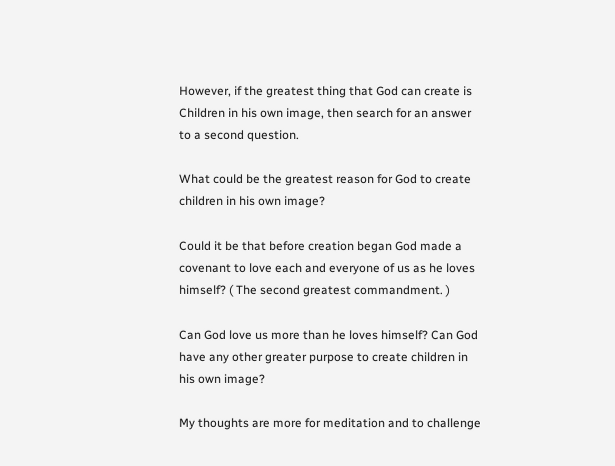However, if the greatest thing that God can create is Children in his own image, then search for an answer to a second question.

What could be the greatest reason for God to create children in his own image?

Could it be that before creation began God made a covenant to love each and everyone of us as he loves himself? ( The second greatest commandment. )

Can God love us more than he loves himself? Can God have any other greater purpose to create children in his own image?

My thoughts are more for meditation and to challenge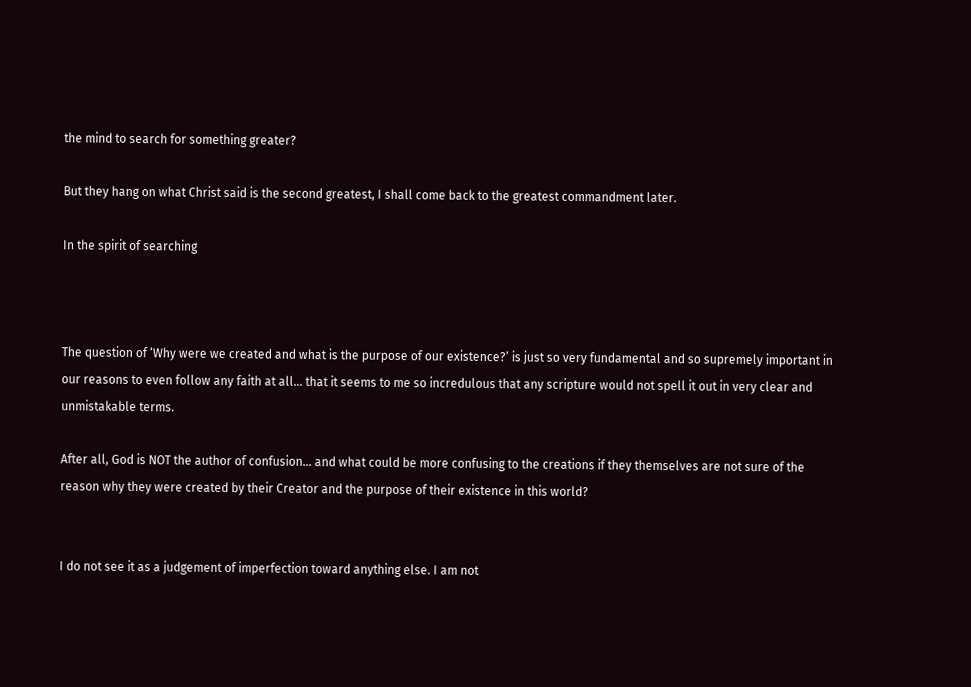the mind to search for something greater?

But they hang on what Christ said is the second greatest, I shall come back to the greatest commandment later.

In the spirit of searching



The question of ‘Why were we created and what is the purpose of our existence?’ is just so very fundamental and so supremely important in our reasons to even follow any faith at all… that it seems to me so incredulous that any scripture would not spell it out in very clear and unmistakable terms.

After all, God is NOT the author of confusion… and what could be more confusing to the creations if they themselves are not sure of the reason why they were created by their Creator and the purpose of their existence in this world?


I do not see it as a judgement of imperfection toward anything else. I am not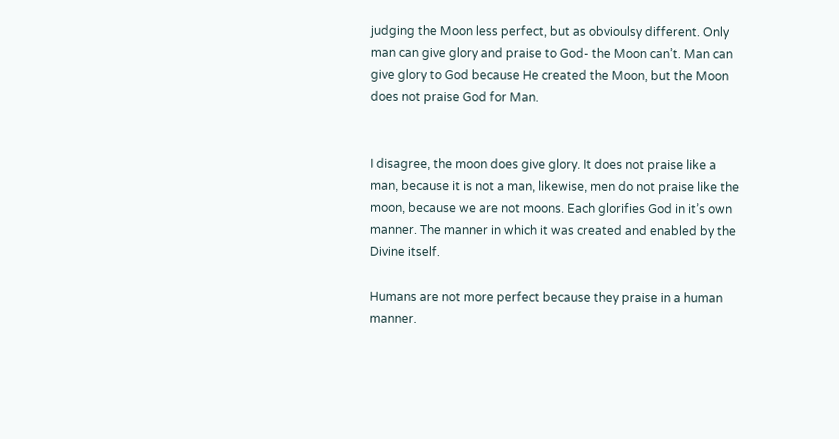judging the Moon less perfect, but as obvioulsy different. Only man can give glory and praise to God- the Moon can’t. Man can give glory to God because He created the Moon, but the Moon does not praise God for Man.


I disagree, the moon does give glory. It does not praise like a man, because it is not a man, likewise, men do not praise like the moon, because we are not moons. Each glorifies God in it’s own manner. The manner in which it was created and enabled by the Divine itself.

Humans are not more perfect because they praise in a human manner.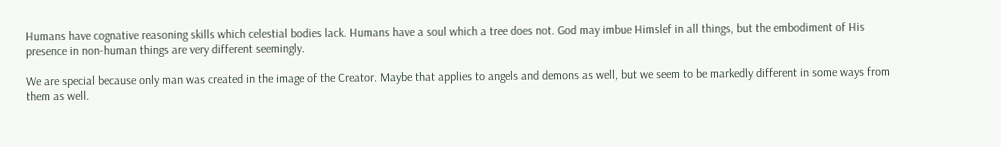Humans have cognative reasoning skills which celestial bodies lack. Humans have a soul which a tree does not. God may imbue Himslef in all things, but the embodiment of His presence in non-human things are very different seemingly.

We are special because only man was created in the image of the Creator. Maybe that applies to angels and demons as well, but we seem to be markedly different in some ways from them as well.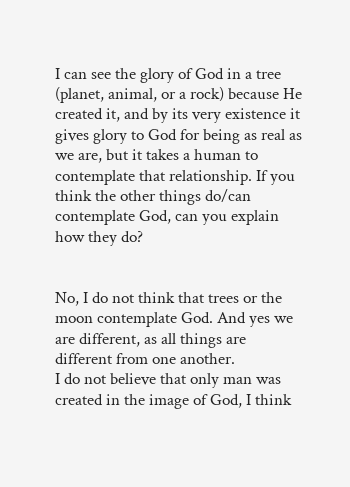I can see the glory of God in a tree (planet, animal, or a rock) because He created it, and by its very existence it gives glory to God for being as real as we are, but it takes a human to contemplate that relationship. If you think the other things do/can contemplate God, can you explain how they do?


No, I do not think that trees or the moon contemplate God. And yes we are different, as all things are different from one another.
I do not believe that only man was created in the image of God, I think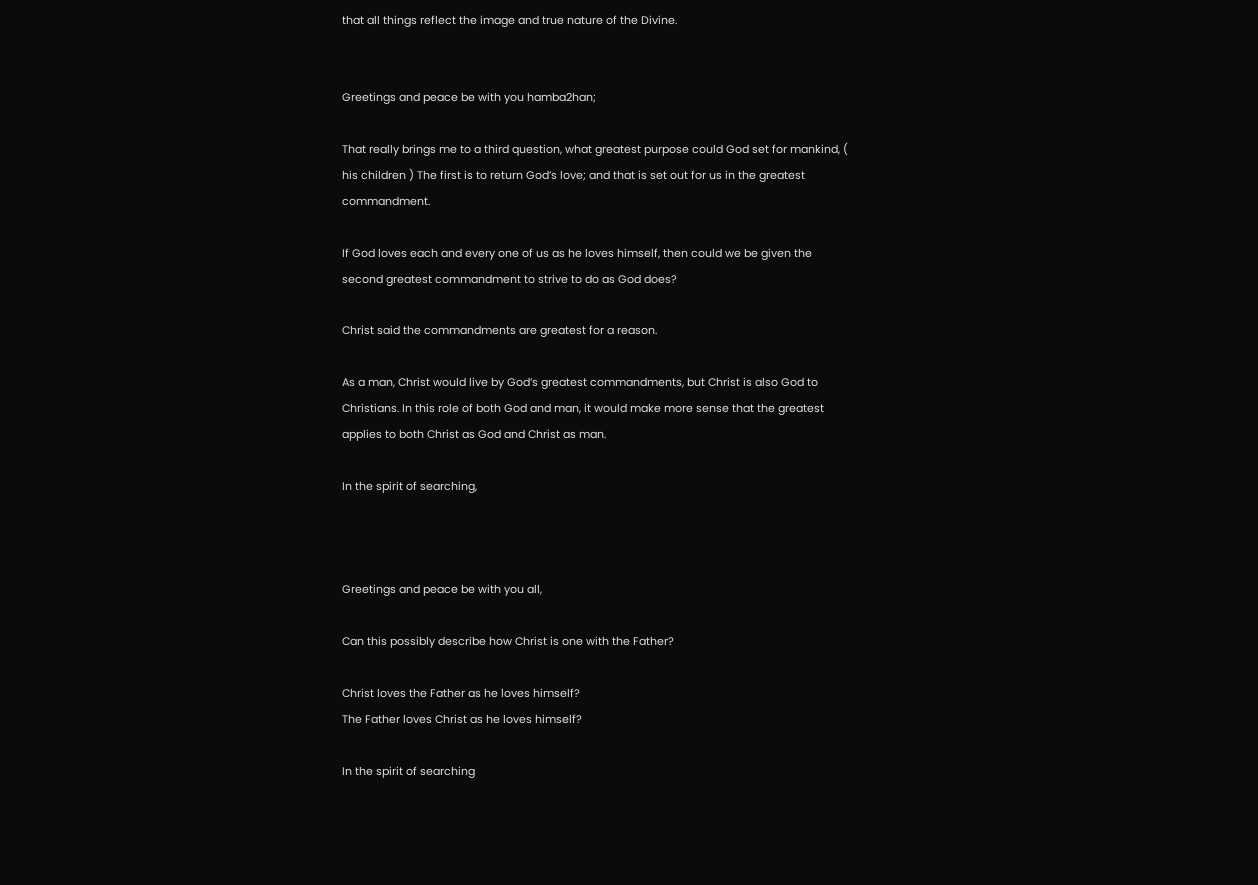that all things reflect the image and true nature of the Divine.


Greetings and peace be with you hamba2han;

That really brings me to a third question, what greatest purpose could God set for mankind, ( his children ) The first is to return God’s love; and that is set out for us in the greatest commandment.

If God loves each and every one of us as he loves himself, then could we be given the second greatest commandment to strive to do as God does?

Christ said the commandments are greatest for a reason.

As a man, Christ would live by God’s greatest commandments, but Christ is also God to Christians. In this role of both God and man, it would make more sense that the greatest applies to both Christ as God and Christ as man.

In the spirit of searching,



Greetings and peace be with you all,

Can this possibly describe how Christ is one with the Father?

Christ loves the Father as he loves himself?
The Father loves Christ as he loves himself?

In the spirit of searching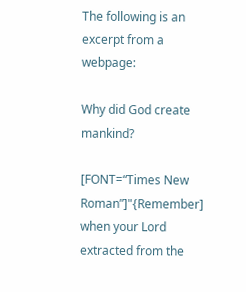The following is an excerpt from a webpage:

Why did God create mankind?

[FONT=“Times New Roman”]"{Remember] when your Lord extracted from the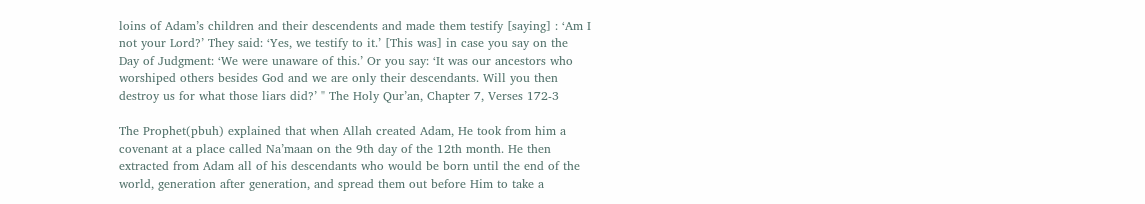loins of Adam’s children and their descendents and made them testify [saying] : ‘Am I not your Lord?’ They said: ‘Yes, we testify to it.’ [This was] in case you say on the Day of Judgment: ‘We were unaware of this.’ Or you say: ‘It was our ancestors who worshiped others besides God and we are only their descendants. Will you then destroy us for what those liars did?’ " The Holy Qur’an, Chapter 7, Verses 172-3

The Prophet(pbuh) explained that when Allah created Adam, He took from him a covenant at a place called Na’maan on the 9th day of the 12th month. He then extracted from Adam all of his descendants who would be born until the end of the world, generation after generation, and spread them out before Him to take a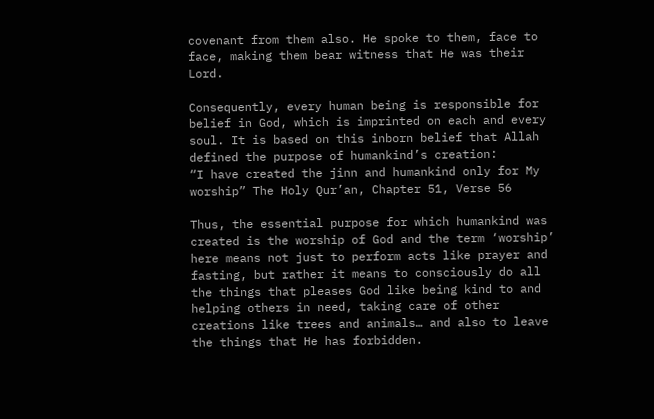covenant from them also. He spoke to them, face to face, making them bear witness that He was their Lord.

Consequently, every human being is responsible for belief in God, which is imprinted on each and every soul. It is based on this inborn belief that Allah defined the purpose of humankind’s creation:
“I have created the jinn and humankind only for My worship” The Holy Qur’an, Chapter 51, Verse 56

Thus, the essential purpose for which humankind was created is the worship of God and the term ‘worship’ here means not just to perform acts like prayer and fasting, but rather it means to consciously do all the things that pleases God like being kind to and helping others in need, taking care of other creations like trees and animals… and also to leave the things that He has forbidden.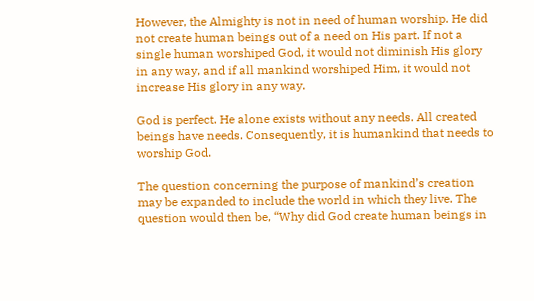However, the Almighty is not in need of human worship. He did not create human beings out of a need on His part. If not a single human worshiped God, it would not diminish His glory in any way, and if all mankind worshiped Him, it would not increase His glory in any way.

God is perfect. He alone exists without any needs. All created beings have needs. Consequently, it is humankind that needs to worship God.

The question concerning the purpose of mankind’s creation may be expanded to include the world in which they live. The question would then be, “Why did God create human beings in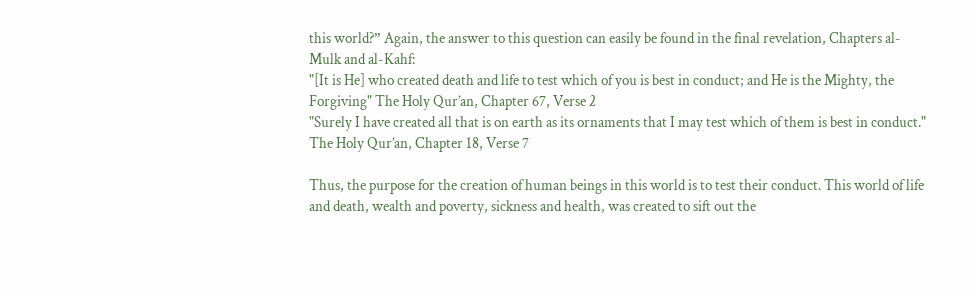this world?” Again, the answer to this question can easily be found in the final revelation, Chapters al-Mulk and al-Kahf:
"[It is He] who created death and life to test which of you is best in conduct; and He is the Mighty, the Forgiving" The Holy Qur’an, Chapter 67, Verse 2
"Surely I have created all that is on earth as its ornaments that I may test which of them is best in conduct." The Holy Qur’an, Chapter 18, Verse 7

Thus, the purpose for the creation of human beings in this world is to test their conduct. This world of life and death, wealth and poverty, sickness and health, was created to sift out the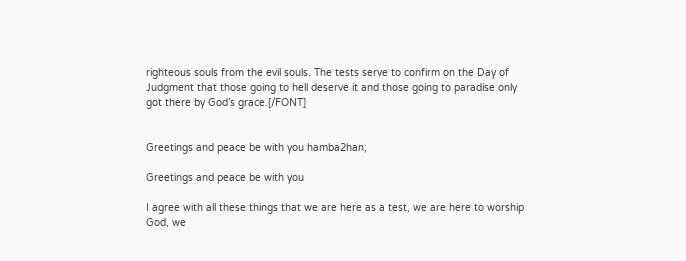righteous souls from the evil souls. The tests serve to confirm on the Day of Judgment that those going to hell deserve it and those going to paradise only got there by God’s grace.[/FONT]


Greetings and peace be with you hamba2han;

Greetings and peace be with you

I agree with all these things that we are here as a test, we are here to worship God, we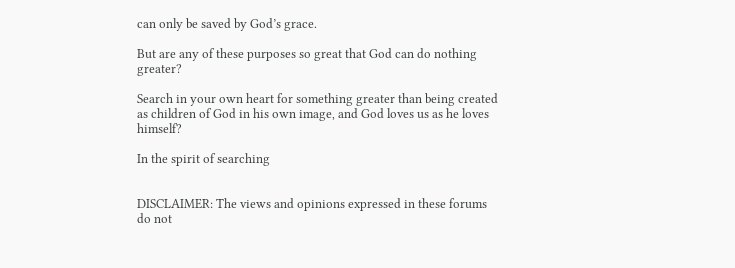can only be saved by God’s grace.

But are any of these purposes so great that God can do nothing greater?

Search in your own heart for something greater than being created as children of God in his own image, and God loves us as he loves himself?

In the spirit of searching


DISCLAIMER: The views and opinions expressed in these forums do not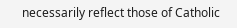necessarily reflect those of Catholic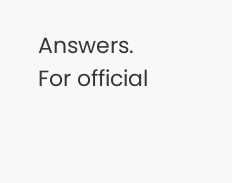Answers. For official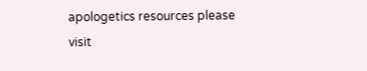apologetics resources please visit